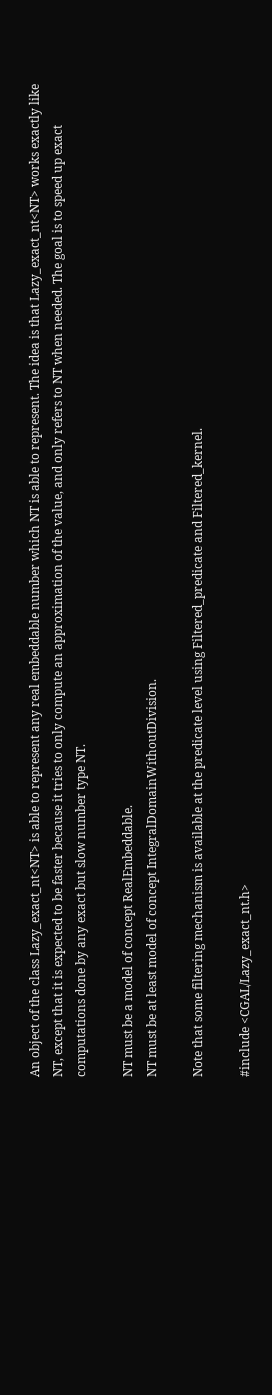An object of the class Lazy_exact_nt<NT> is able to represent any real embeddable number which NT is able to represent. The idea is that Lazy_exact_nt<NT> works exactly like NT, except that it is expected to be faster because it tries to only compute an approximation of the value, and only refers to NT when needed. The goal is to speed up exact computations done by any exact but slow number type NT.

NT must be a model of concept RealEmbeddable.
NT must be at least model of concept IntegralDomainWithoutDivision.

Note that some filtering mechanism is available at the predicate level using Filtered_predicate and Filtered_kernel.

#include <CGAL/Lazy_exact_nt.h>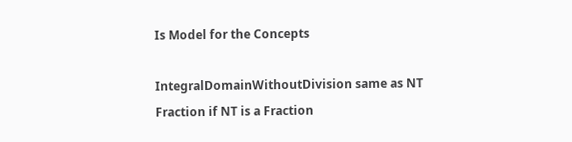Is Model for the Concepts

IntegralDomainWithoutDivision same as NT
Fraction if NT is a Fraction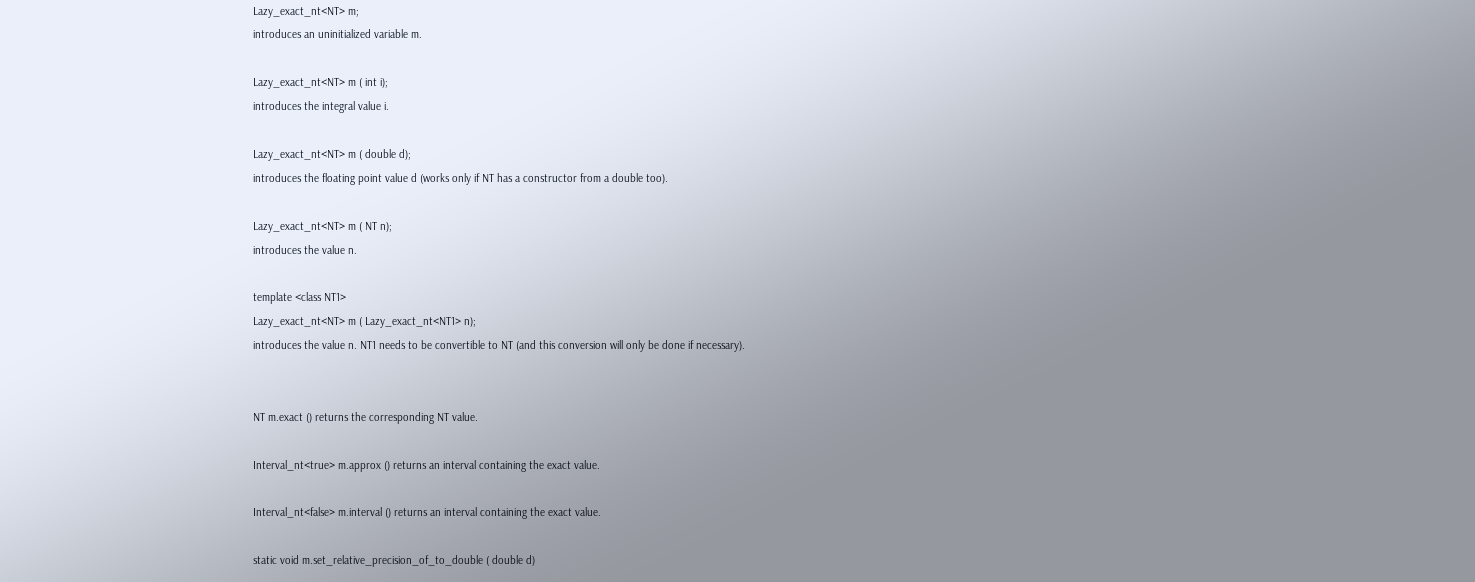Lazy_exact_nt<NT> m;
introduces an uninitialized variable m.

Lazy_exact_nt<NT> m ( int i);
introduces the integral value i.

Lazy_exact_nt<NT> m ( double d);
introduces the floating point value d (works only if NT has a constructor from a double too).

Lazy_exact_nt<NT> m ( NT n);
introduces the value n.

template <class NT1>
Lazy_exact_nt<NT> m ( Lazy_exact_nt<NT1> n);
introduces the value n. NT1 needs to be convertible to NT (and this conversion will only be done if necessary).


NT m.exact () returns the corresponding NT value.

Interval_nt<true> m.approx () returns an interval containing the exact value.

Interval_nt<false> m.interval () returns an interval containing the exact value.

static void m.set_relative_precision_of_to_double ( double d)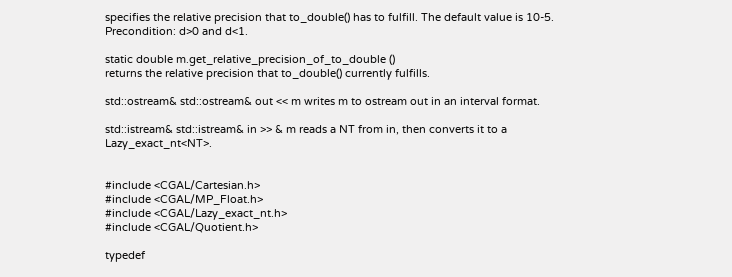specifies the relative precision that to_double() has to fulfill. The default value is 10-5.
Precondition: d>0 and d<1.

static double m.get_relative_precision_of_to_double ()
returns the relative precision that to_double() currently fulfills.

std::ostream& std::ostream& out << m writes m to ostream out in an interval format.

std::istream& std::istream& in >> & m reads a NT from in, then converts it to a Lazy_exact_nt<NT>.


#include <CGAL/Cartesian.h>
#include <CGAL/MP_Float.h>
#include <CGAL/Lazy_exact_nt.h>
#include <CGAL/Quotient.h>

typedef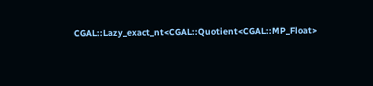CGAL::Lazy_exact_nt<CGAL::Quotient<CGAL::MP_Float>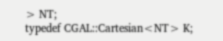> NT;
typedef CGAL::Cartesian<NT> K;